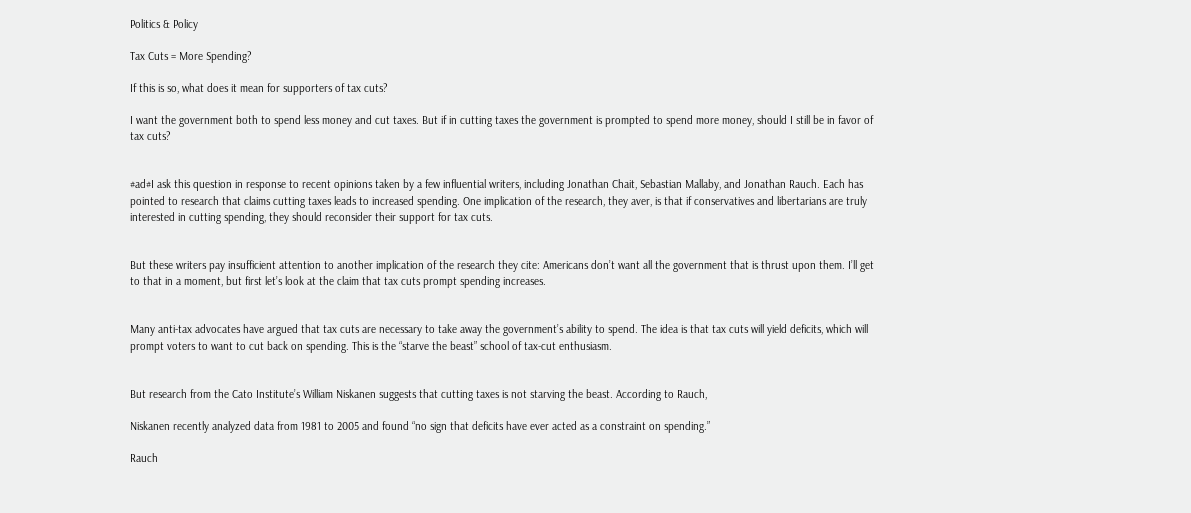Politics & Policy

Tax Cuts = More Spending?

If this is so, what does it mean for supporters of tax cuts?

I want the government both to spend less money and cut taxes. But if in cutting taxes the government is prompted to spend more money, should I still be in favor of tax cuts?


#ad#I ask this question in response to recent opinions taken by a few influential writers, including Jonathan Chait, Sebastian Mallaby, and Jonathan Rauch. Each has pointed to research that claims cutting taxes leads to increased spending. One implication of the research, they aver, is that if conservatives and libertarians are truly interested in cutting spending, they should reconsider their support for tax cuts.


But these writers pay insufficient attention to another implication of the research they cite: Americans don’t want all the government that is thrust upon them. I’ll get to that in a moment, but first let’s look at the claim that tax cuts prompt spending increases.


Many anti-tax advocates have argued that tax cuts are necessary to take away the government’s ability to spend. The idea is that tax cuts will yield deficits, which will prompt voters to want to cut back on spending. This is the “starve the beast” school of tax-cut enthusiasm.


But research from the Cato Institute’s William Niskanen suggests that cutting taxes is not starving the beast. According to Rauch,

Niskanen recently analyzed data from 1981 to 2005 and found “no sign that deficits have ever acted as a constraint on spending.”

Rauch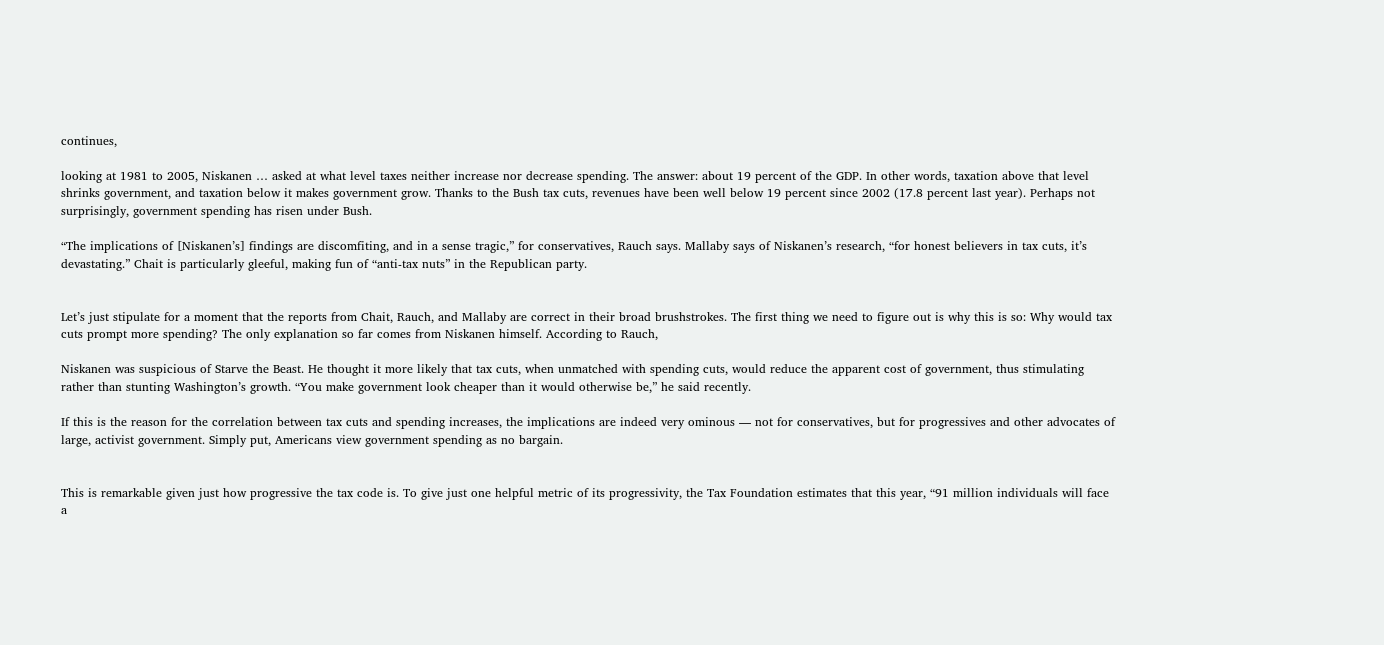continues,

looking at 1981 to 2005, Niskanen … asked at what level taxes neither increase nor decrease spending. The answer: about 19 percent of the GDP. In other words, taxation above that level shrinks government, and taxation below it makes government grow. Thanks to the Bush tax cuts, revenues have been well below 19 percent since 2002 (17.8 percent last year). Perhaps not surprisingly, government spending has risen under Bush.

“The implications of [Niskanen’s] findings are discomfiting, and in a sense tragic,” for conservatives, Rauch says. Mallaby says of Niskanen’s research, “for honest believers in tax cuts, it’s devastating.” Chait is particularly gleeful, making fun of “anti-tax nuts” in the Republican party.


Let’s just stipulate for a moment that the reports from Chait, Rauch, and Mallaby are correct in their broad brushstrokes. The first thing we need to figure out is why this is so: Why would tax cuts prompt more spending? The only explanation so far comes from Niskanen himself. According to Rauch,

Niskanen was suspicious of Starve the Beast. He thought it more likely that tax cuts, when unmatched with spending cuts, would reduce the apparent cost of government, thus stimulating rather than stunting Washington’s growth. “You make government look cheaper than it would otherwise be,” he said recently.

If this is the reason for the correlation between tax cuts and spending increases, the implications are indeed very ominous — not for conservatives, but for progressives and other advocates of large, activist government. Simply put, Americans view government spending as no bargain.


This is remarkable given just how progressive the tax code is. To give just one helpful metric of its progressivity, the Tax Foundation estimates that this year, “91 million individuals will face a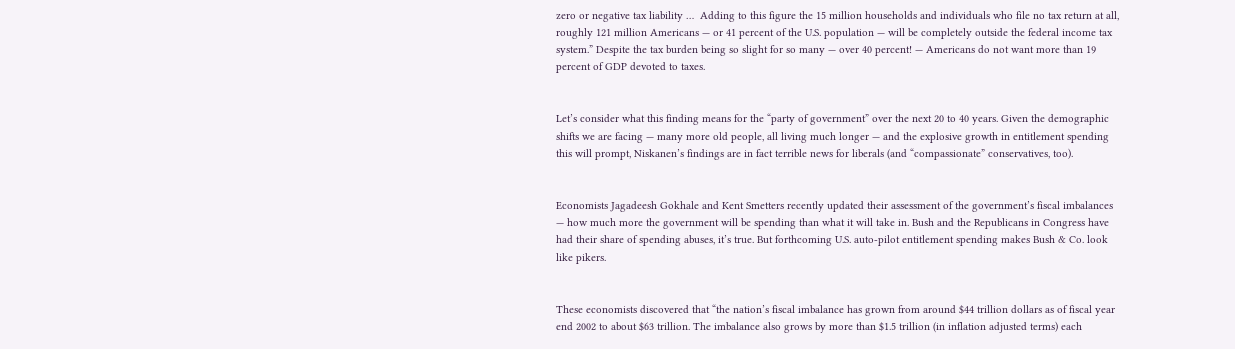zero or negative tax liability …  Adding to this figure the 15 million households and individuals who file no tax return at all, roughly 121 million Americans — or 41 percent of the U.S. population — will be completely outside the federal income tax system.” Despite the tax burden being so slight for so many — over 40 percent! — Americans do not want more than 19 percent of GDP devoted to taxes.


Let’s consider what this finding means for the “party of government” over the next 20 to 40 years. Given the demographic shifts we are facing — many more old people, all living much longer — and the explosive growth in entitlement spending this will prompt, Niskanen’s findings are in fact terrible news for liberals (and “compassionate” conservatives, too).


Economists Jagadeesh Gokhale and Kent Smetters recently updated their assessment of the government’s fiscal imbalances — how much more the government will be spending than what it will take in. Bush and the Republicans in Congress have had their share of spending abuses, it’s true. But forthcoming U.S. auto-pilot entitlement spending makes Bush & Co. look like pikers.


These economists discovered that “the nation’s fiscal imbalance has grown from around $44 trillion dollars as of fiscal year end 2002 to about $63 trillion. The imbalance also grows by more than $1.5 trillion (in inflation adjusted terms) each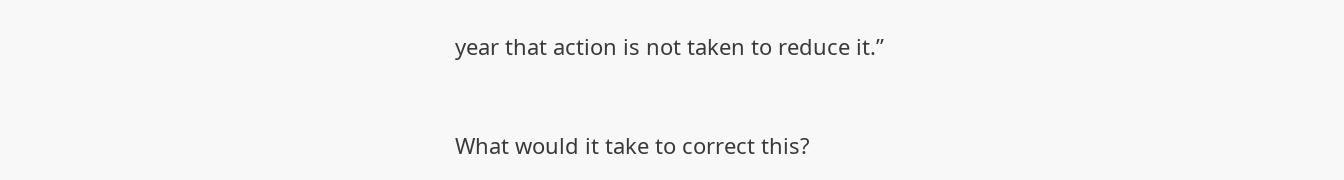year that action is not taken to reduce it.”


What would it take to correct this?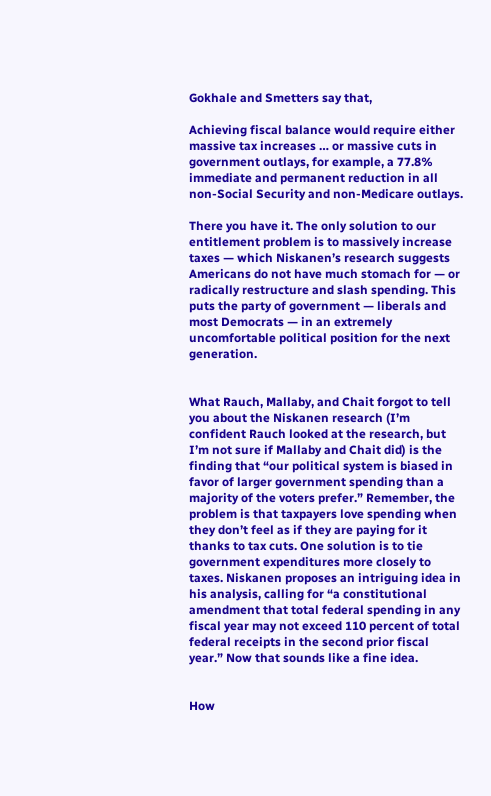Gokhale and Smetters say that,

Achieving fiscal balance would require either massive tax increases … or massive cuts in government outlays, for example, a 77.8% immediate and permanent reduction in all non-Social Security and non-Medicare outlays.

There you have it. The only solution to our entitlement problem is to massively increase taxes — which Niskanen’s research suggests Americans do not have much stomach for — or radically restructure and slash spending. This puts the party of government — liberals and most Democrats — in an extremely uncomfortable political position for the next generation.


What Rauch, Mallaby, and Chait forgot to tell you about the Niskanen research (I’m confident Rauch looked at the research, but I’m not sure if Mallaby and Chait did) is the finding that “our political system is biased in favor of larger government spending than a majority of the voters prefer.” Remember, the problem is that taxpayers love spending when they don’t feel as if they are paying for it thanks to tax cuts. One solution is to tie government expenditures more closely to taxes. Niskanen proposes an intriguing idea in his analysis, calling for “a constitutional amendment that total federal spending in any fiscal year may not exceed 110 percent of total federal receipts in the second prior fiscal year.” Now that sounds like a fine idea.


How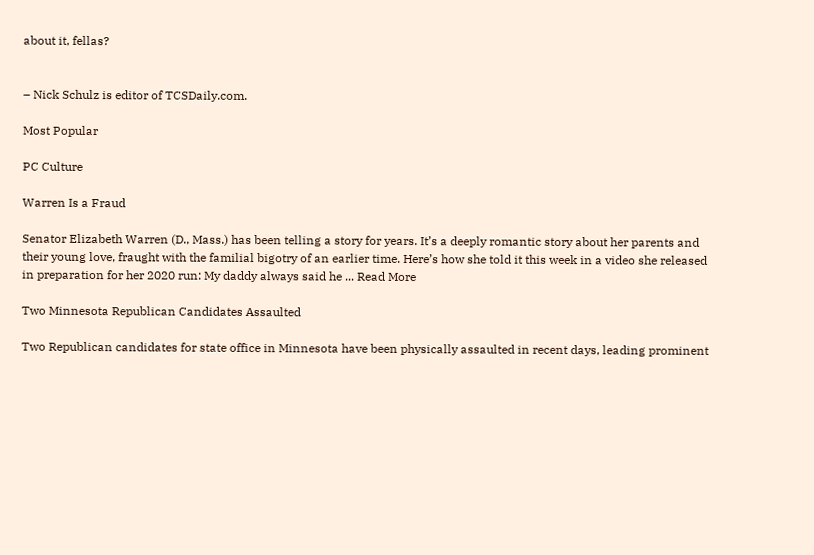about it, fellas?


– Nick Schulz is editor of TCSDaily.com.

Most Popular

PC Culture

Warren Is a Fraud

Senator Elizabeth Warren (D., Mass.) has been telling a story for years. It’s a deeply romantic story about her parents and their young love, fraught with the familial bigotry of an earlier time. Here’s how she told it this week in a video she released in preparation for her 2020 run: My daddy always said he ... Read More

Two Minnesota Republican Candidates Assaulted

Two Republican candidates for state office in Minnesota have been physically assaulted in recent days, leading prominent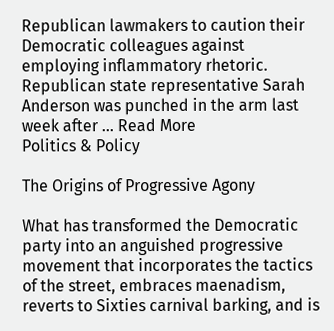Republican lawmakers to caution their Democratic colleagues against employing inflammatory rhetoric. Republican state representative Sarah Anderson was punched in the arm last week after ... Read More
Politics & Policy

The Origins of Progressive Agony

What has transformed the Democratic party into an anguished progressive movement that incorporates the tactics of the street, embraces maenadism, reverts to Sixties carnival barking, and is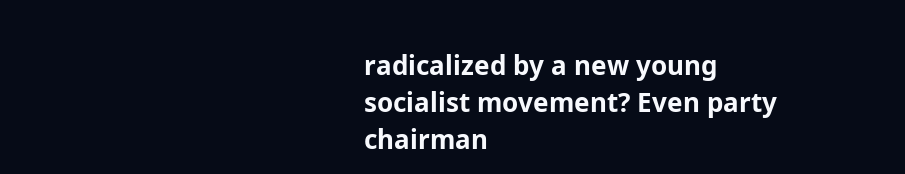radicalized by a new young socialist movement? Even party chairman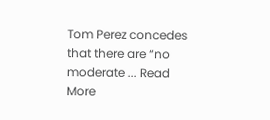Tom Perez concedes that there are “no moderate ... Read More